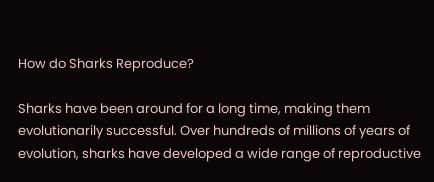How do Sharks Reproduce?

Sharks have been around for a long time, making them evolutionarily successful. Over hundreds of millions of years of evolution, sharks have developed a wide range of reproductive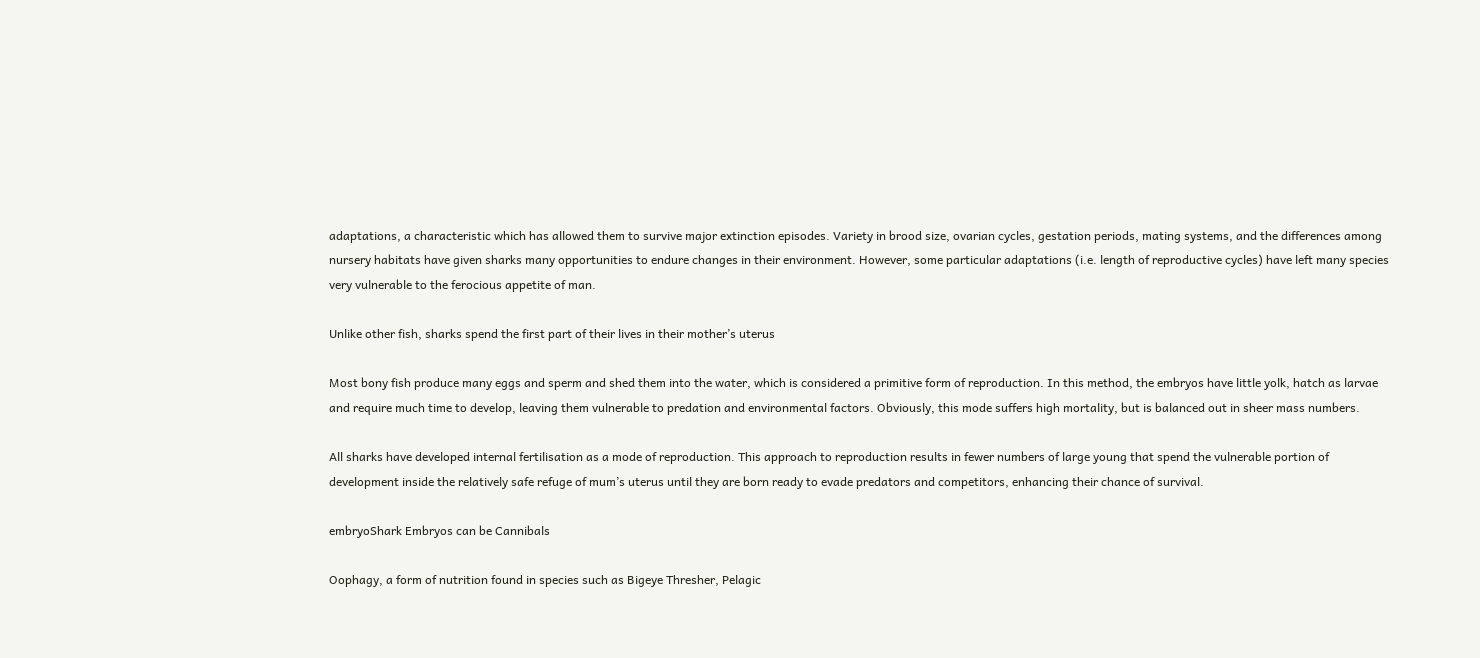adaptations, a characteristic which has allowed them to survive major extinction episodes. Variety in brood size, ovarian cycles, gestation periods, mating systems, and the differences among nursery habitats have given sharks many opportunities to endure changes in their environment. However, some particular adaptations (i.e. length of reproductive cycles) have left many species very vulnerable to the ferocious appetite of man.

Unlike other fish, sharks spend the first part of their lives in their mother’s uterus

Most bony fish produce many eggs and sperm and shed them into the water, which is considered a primitive form of reproduction. In this method, the embryos have little yolk, hatch as larvae and require much time to develop, leaving them vulnerable to predation and environmental factors. Obviously, this mode suffers high mortality, but is balanced out in sheer mass numbers.

All sharks have developed internal fertilisation as a mode of reproduction. This approach to reproduction results in fewer numbers of large young that spend the vulnerable portion of development inside the relatively safe refuge of mum’s uterus until they are born ready to evade predators and competitors, enhancing their chance of survival.

embryoShark Embryos can be Cannibals

Oophagy, a form of nutrition found in species such as Bigeye Thresher, Pelagic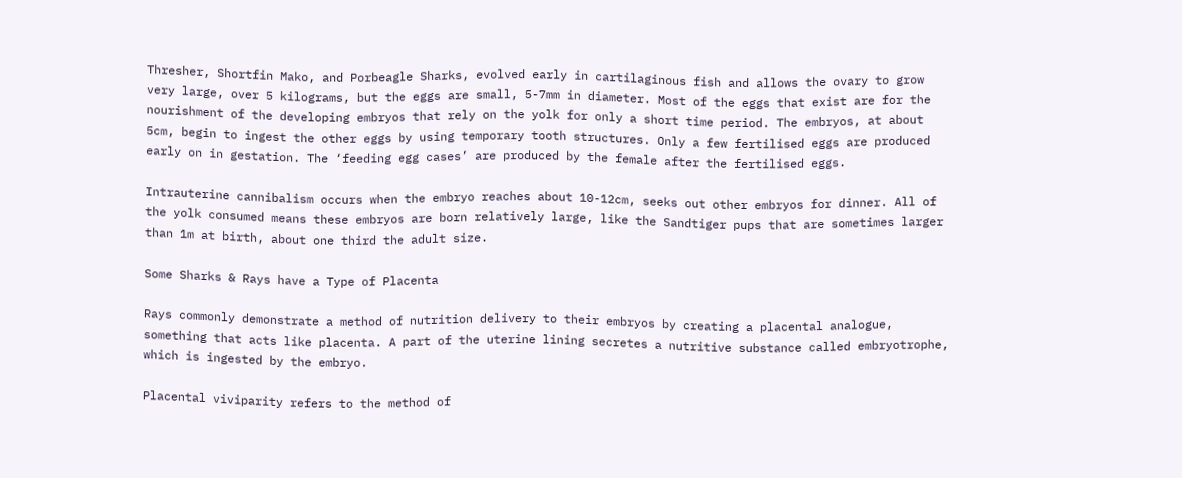Thresher, Shortfin Mako, and Porbeagle Sharks, evolved early in cartilaginous fish and allows the ovary to grow very large, over 5 kilograms, but the eggs are small, 5-7mm in diameter. Most of the eggs that exist are for the nourishment of the developing embryos that rely on the yolk for only a short time period. The embryos, at about 5cm, begin to ingest the other eggs by using temporary tooth structures. Only a few fertilised eggs are produced early on in gestation. The ‘feeding egg cases’ are produced by the female after the fertilised eggs.

Intrauterine cannibalism occurs when the embryo reaches about 10-12cm, seeks out other embryos for dinner. All of the yolk consumed means these embryos are born relatively large, like the Sandtiger pups that are sometimes larger than 1m at birth, about one third the adult size.

Some Sharks & Rays have a Type of Placenta

Rays commonly demonstrate a method of nutrition delivery to their embryos by creating a placental analogue, something that acts like placenta. A part of the uterine lining secretes a nutritive substance called embryotrophe, which is ingested by the embryo.

Placental viviparity refers to the method of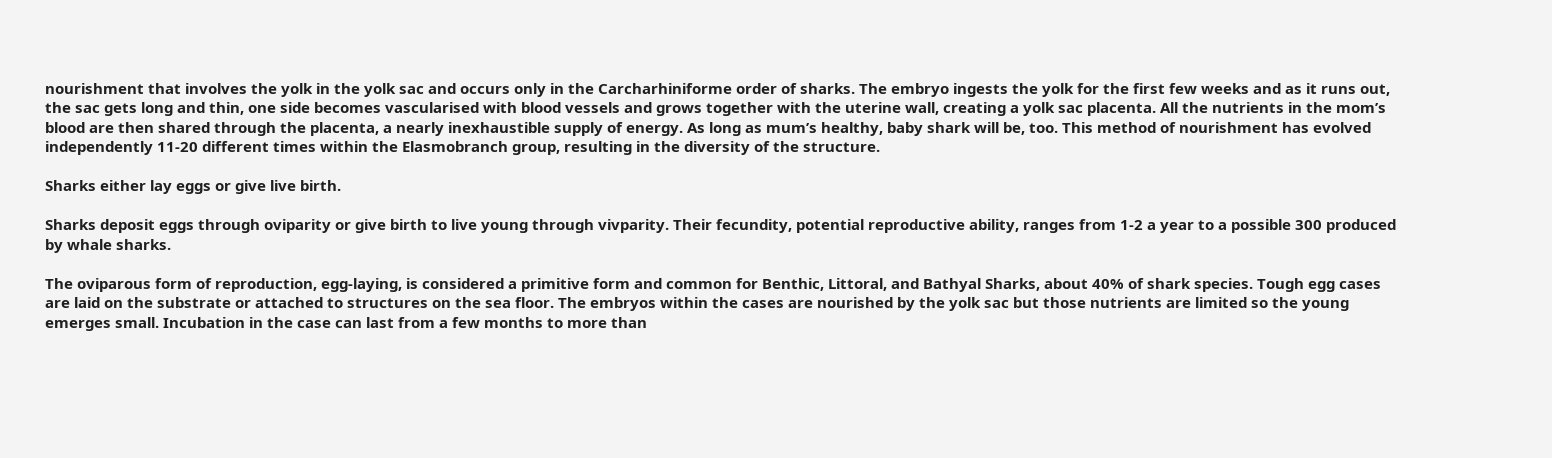nourishment that involves the yolk in the yolk sac and occurs only in the Carcharhiniforme order of sharks. The embryo ingests the yolk for the first few weeks and as it runs out, the sac gets long and thin, one side becomes vascularised with blood vessels and grows together with the uterine wall, creating a yolk sac placenta. All the nutrients in the mom’s blood are then shared through the placenta, a nearly inexhaustible supply of energy. As long as mum’s healthy, baby shark will be, too. This method of nourishment has evolved independently 11-20 different times within the Elasmobranch group, resulting in the diversity of the structure.

Sharks either lay eggs or give live birth.

Sharks deposit eggs through oviparity or give birth to live young through vivparity. Their fecundity, potential reproductive ability, ranges from 1-2 a year to a possible 300 produced by whale sharks.

The oviparous form of reproduction, egg-laying, is considered a primitive form and common for Benthic, Littoral, and Bathyal Sharks, about 40% of shark species. Tough egg cases are laid on the substrate or attached to structures on the sea floor. The embryos within the cases are nourished by the yolk sac but those nutrients are limited so the young emerges small. Incubation in the case can last from a few months to more than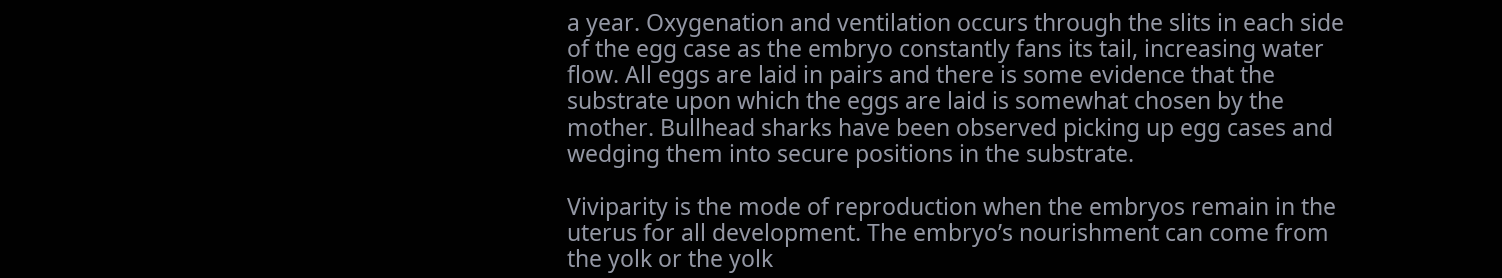a year. Oxygenation and ventilation occurs through the slits in each side of the egg case as the embryo constantly fans its tail, increasing water flow. All eggs are laid in pairs and there is some evidence that the substrate upon which the eggs are laid is somewhat chosen by the mother. Bullhead sharks have been observed picking up egg cases and wedging them into secure positions in the substrate.

Viviparity is the mode of reproduction when the embryos remain in the uterus for all development. The embryo’s nourishment can come from the yolk or the yolk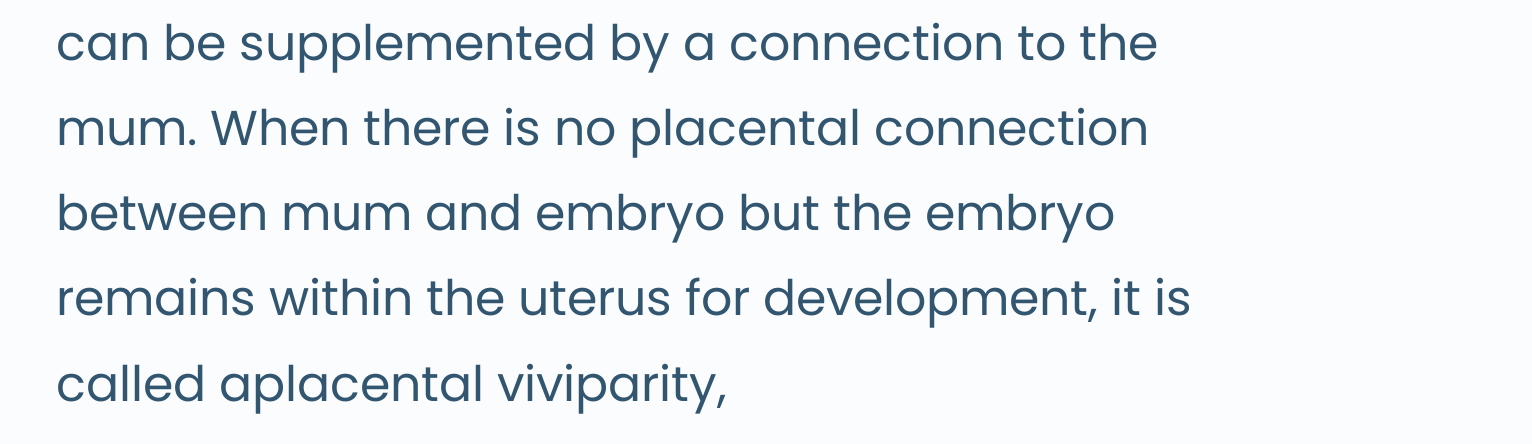can be supplemented by a connection to the mum. When there is no placental connection between mum and embryo but the embryo remains within the uterus for development, it is called aplacental viviparity,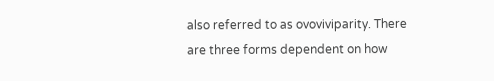also referred to as ovoviviparity. There are three forms dependent on how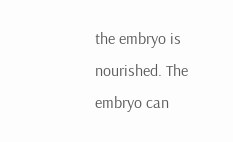the embryo is nourished. The embryo can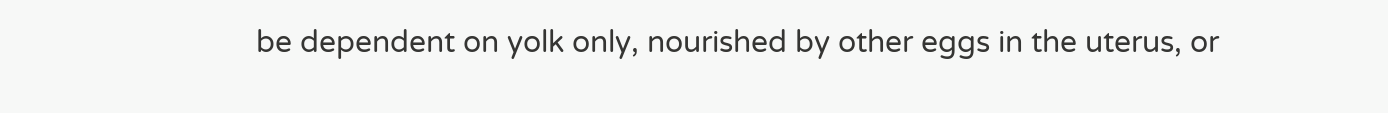be dependent on yolk only, nourished by other eggs in the uterus, or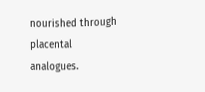nourished through placental analogues.